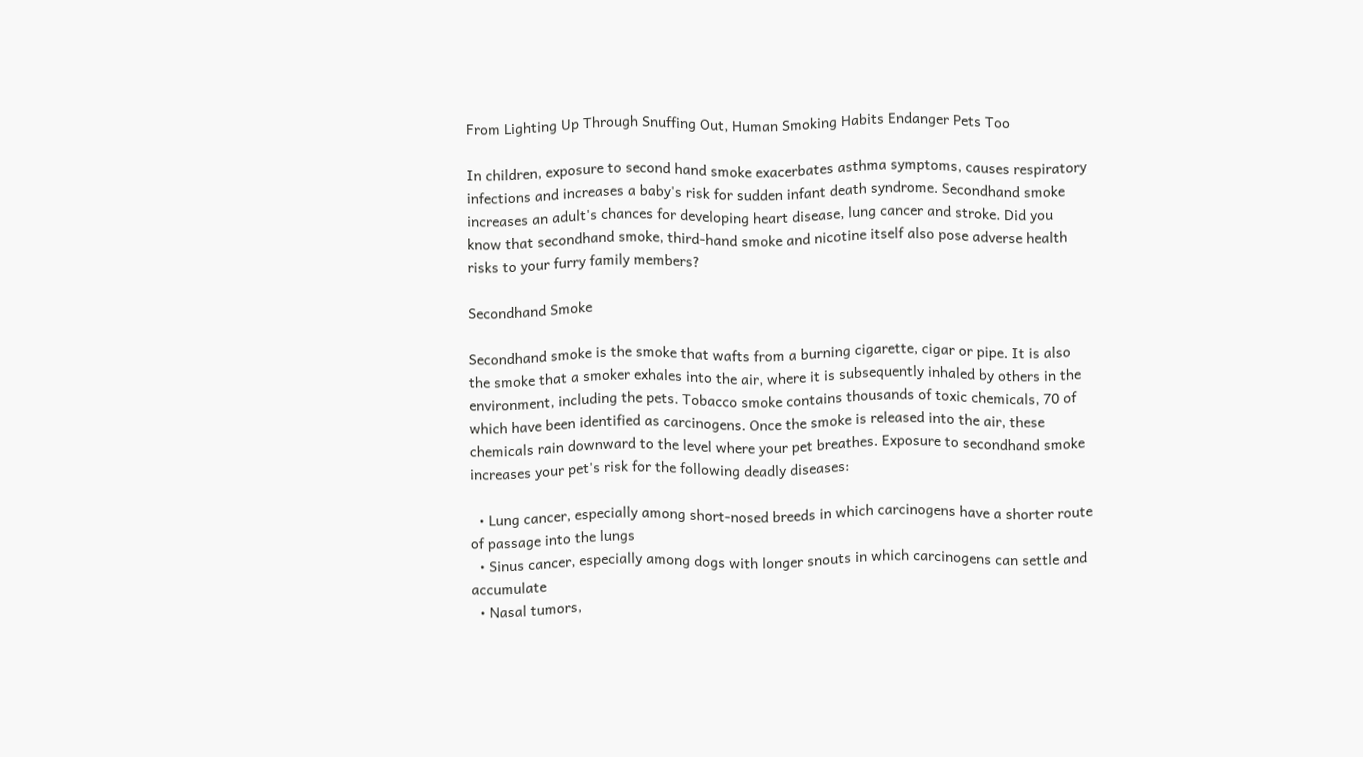From Lighting Up Through Snuffing Out, Human Smoking Habits Endanger Pets Too

In children, exposure to second hand smoke exacerbates asthma symptoms, causes respiratory infections and increases a baby's risk for sudden infant death syndrome. Secondhand smoke increases an adult's chances for developing heart disease, lung cancer and stroke. Did you know that secondhand smoke, third-hand smoke and nicotine itself also pose adverse health risks to your furry family members?

Secondhand Smoke

Secondhand smoke is the smoke that wafts from a burning cigarette, cigar or pipe. It is also the smoke that a smoker exhales into the air, where it is subsequently inhaled by others in the environment, including the pets. Tobacco smoke contains thousands of toxic chemicals, 70 of which have been identified as carcinogens. Once the smoke is released into the air, these chemicals rain downward to the level where your pet breathes. Exposure to secondhand smoke increases your pet's risk for the following deadly diseases:

  • Lung cancer, especially among short-nosed breeds in which carcinogens have a shorter route of passage into the lungs
  • Sinus cancer, especially among dogs with longer snouts in which carcinogens can settle and accumulate
  • Nasal tumors,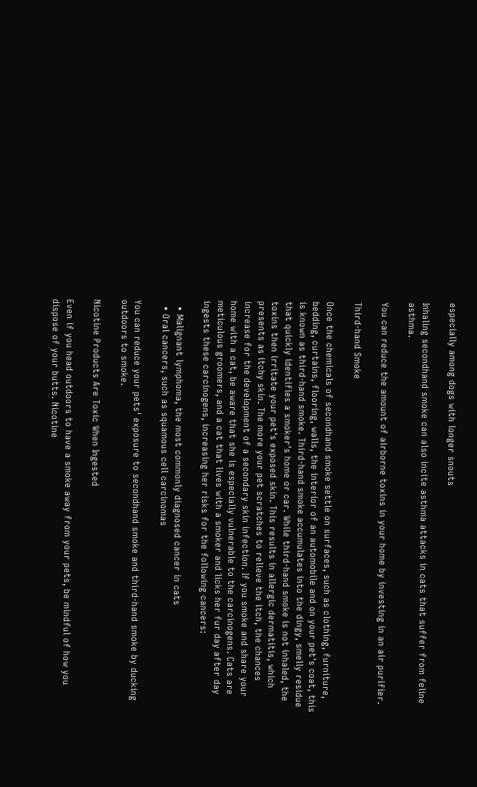especially among dogs with longer snouts

Inhaling secondhand smoke can also incite asthma attacks in cats that suffer from feline asthma.

You can reduce the amount of airborne toxins in your home by investing in an air purifier.

Third-hand Smoke

Once the chemicals of secondhand smoke settle on surfaces, such as clothing, furniture, bedding, curtains, flooring, walls, the interior of an automobile and on your pet's coat, this is known as third-hand smoke. Third-hand smoke accumulates into the dingy, smelly residue that quickly identifies a smoker's home or car. While third-hand smoke is not inhaled, the toxins then irritate your pet's exposed skin. This results in allergic dermatitis, which presents as itchy skin. The more your pet scratches to relieve the itch, the chances increase for the development of a secondary skin infection. If you smoke and share your home with a cat, be aware that she is especially vulnerable to the carcinogens. Cats are meticulous groomers, and a cat that lives with a smoker and licks her fur day after day ingests these carcinogens, increasing her risks for the following cancers:

  • Malignant lymphoma, the most commonly diagnosed cancer in cats
  • Oral cancers, such as squamous cell carcinomas

You can reduce your pets' exposure to secondhand smoke and third-hand smoke by ducking outdoors to smoke.

Nicotine Products Are Toxic When Ingested

Even if you head outdoors to have a smoke away from your pets, be mindful of how you dispose of your butts. Nicotine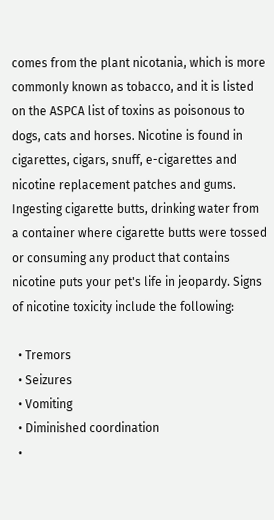comes from the plant nicotania, which is more commonly known as tobacco, and it is listed on the ASPCA list of toxins as poisonous to dogs, cats and horses. Nicotine is found in cigarettes, cigars, snuff, e-cigarettes and nicotine replacement patches and gums. Ingesting cigarette butts, drinking water from a container where cigarette butts were tossed or consuming any product that contains nicotine puts your pet's life in jeopardy. Signs of nicotine toxicity include the following:

  • Tremors
  • Seizures
  • Vomiting
  • Diminished coordination
  •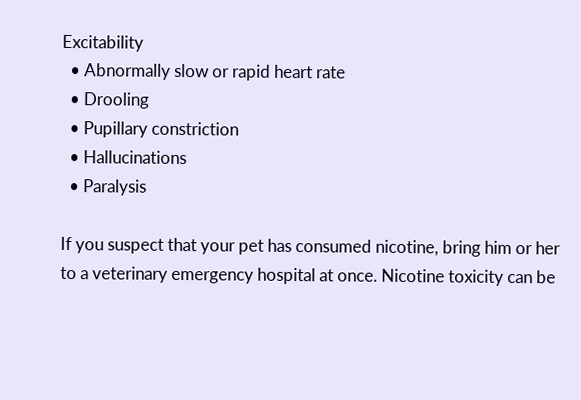Excitability
  • Abnormally slow or rapid heart rate
  • Drooling
  • Pupillary constriction
  • Hallucinations
  • Paralysis

If you suspect that your pet has consumed nicotine, bring him or her to a veterinary emergency hospital at once. Nicotine toxicity can be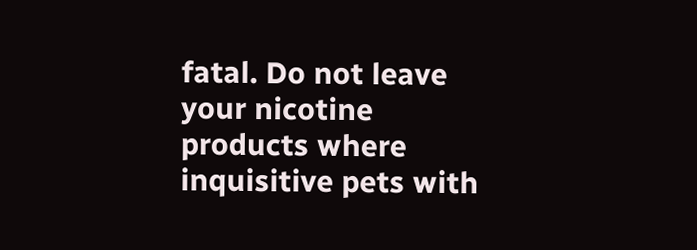fatal. Do not leave your nicotine products where inquisitive pets with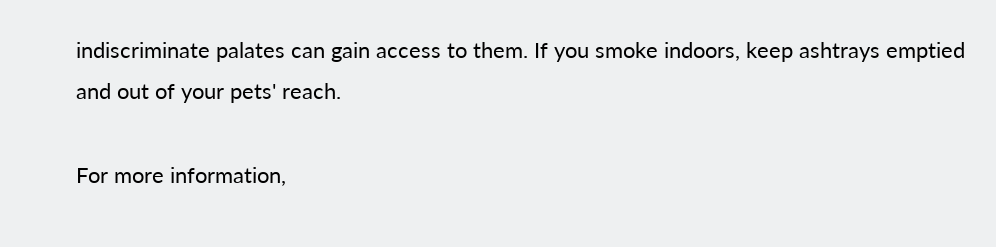indiscriminate palates can gain access to them. If you smoke indoors, keep ashtrays emptied and out of your pets' reach.

For more information,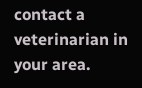contact a veterinarian in your area.